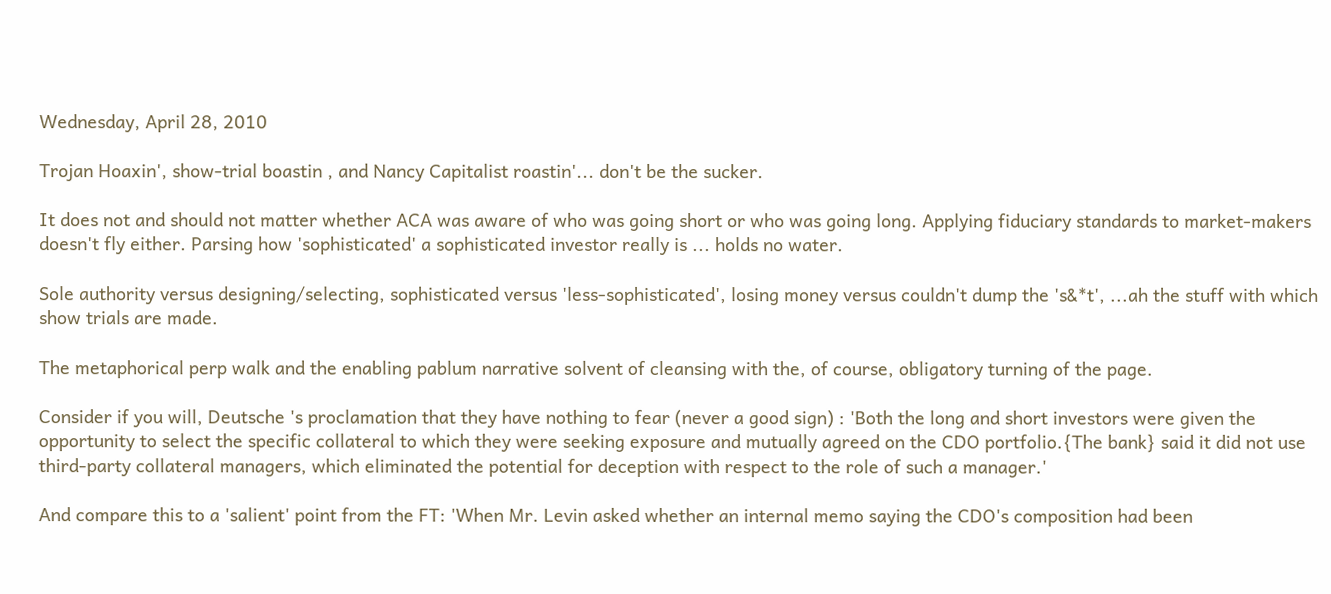Wednesday, April 28, 2010

Trojan Hoaxin', show-trial boastin , and Nancy Capitalist roastin'... don't be the sucker.

It does not and should not matter whether ACA was aware of who was going short or who was going long. Applying fiduciary standards to market-makers doesn't fly either. Parsing how 'sophisticated' a sophisticated investor really is ... holds no water.

Sole authority versus designing/selecting, sophisticated versus 'less-sophisticated', losing money versus couldn't dump the 's&*t', ...ah the stuff with which show trials are made.

The metaphorical perp walk and the enabling pablum narrative solvent of cleansing with the, of course, obligatory turning of the page.

Consider if you will, Deutsche 's proclamation that they have nothing to fear (never a good sign) : 'Both the long and short investors were given the opportunity to select the specific collateral to which they were seeking exposure and mutually agreed on the CDO portfolio.{The bank} said it did not use third-party collateral managers, which eliminated the potential for deception with respect to the role of such a manager.'

And compare this to a 'salient' point from the FT: 'When Mr. Levin asked whether an internal memo saying the CDO's composition had been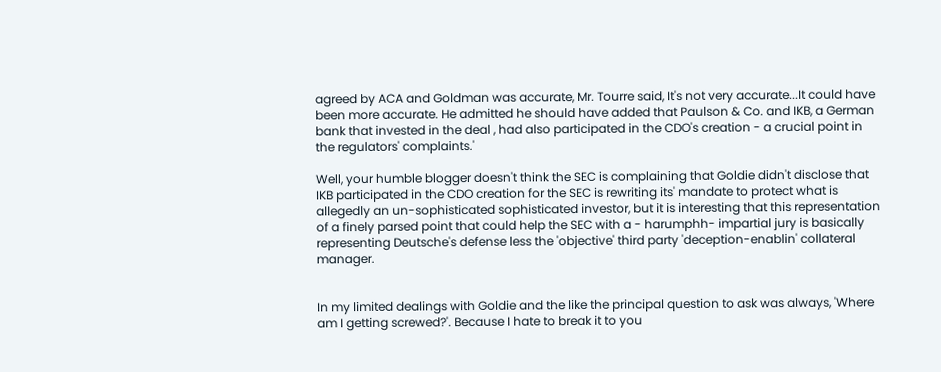agreed by ACA and Goldman was accurate, Mr. Tourre said, It's not very accurate...It could have been more accurate. He admitted he should have added that Paulson & Co. and IKB, a German bank that invested in the deal , had also participated in the CDO's creation - a crucial point in the regulators' complaints.'

Well, your humble blogger doesn't think the SEC is complaining that Goldie didn't disclose that IKB participated in the CDO creation for the SEC is rewriting its' mandate to protect what is allegedly an un-sophisticated sophisticated investor, but it is interesting that this representation of a finely parsed point that could help the SEC with a - harumphh- impartial jury is basically representing Deutsche's defense less the 'objective' third party 'deception-enablin' collateral manager.


In my limited dealings with Goldie and the like the principal question to ask was always, 'Where am I getting screwed?'. Because I hate to break it to you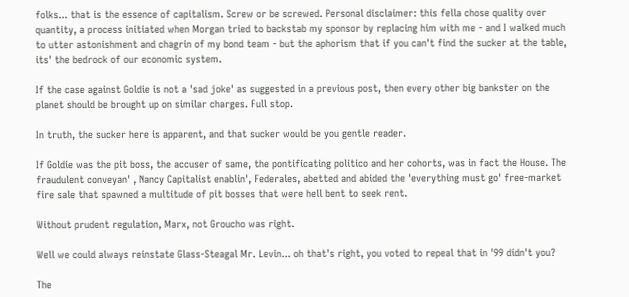folks... that is the essence of capitalism. Screw or be screwed. Personal disclaimer: this fella chose quality over quantity, a process initiated when Morgan tried to backstab my sponsor by replacing him with me - and I walked much to utter astonishment and chagrin of my bond team - but the aphorism that if you can't find the sucker at the table, its' the bedrock of our economic system.

If the case against Goldie is not a 'sad joke' as suggested in a previous post, then every other big bankster on the planet should be brought up on similar charges. Full stop.

In truth, the sucker here is apparent, and that sucker would be you gentle reader.

If Goldie was the pit boss, the accuser of same, the pontificating politico and her cohorts, was in fact the House. The fraudulent conveyan' , Nancy Capitalist enablin', Federales, abetted and abided the 'everything must go' free-market fire sale that spawned a multitude of pit bosses that were hell bent to seek rent.

Without prudent regulation, Marx, not Groucho was right.

Well we could always reinstate Glass-Steagal Mr. Levin... oh that's right, you voted to repeal that in '99 didn't you?

The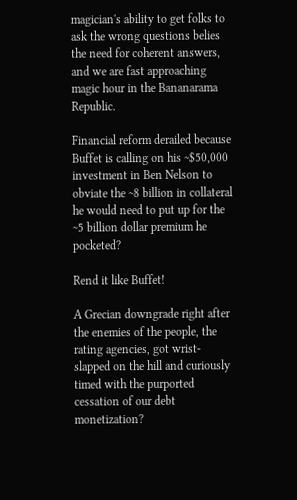magician's ability to get folks to ask the wrong questions belies the need for coherent answers, and we are fast approaching magic hour in the Bananarama Republic.

Financial reform derailed because Buffet is calling on his ~$50,000 investment in Ben Nelson to obviate the ~8 billion in collateral he would need to put up for the ~5 billion dollar premium he pocketed?

Rend it like Buffet!

A Grecian downgrade right after the enemies of the people, the rating agencies, got wrist-slapped on the hill and curiously timed with the purported cessation of our debt monetization?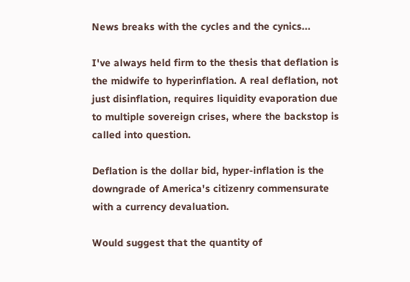News breaks with the cycles and the cynics...

I've always held firm to the thesis that deflation is the midwife to hyperinflation. A real deflation, not just disinflation, requires liquidity evaporation due to multiple sovereign crises, where the backstop is called into question.

Deflation is the dollar bid, hyper-inflation is the downgrade of America's citizenry commensurate with a currency devaluation.

Would suggest that the quantity of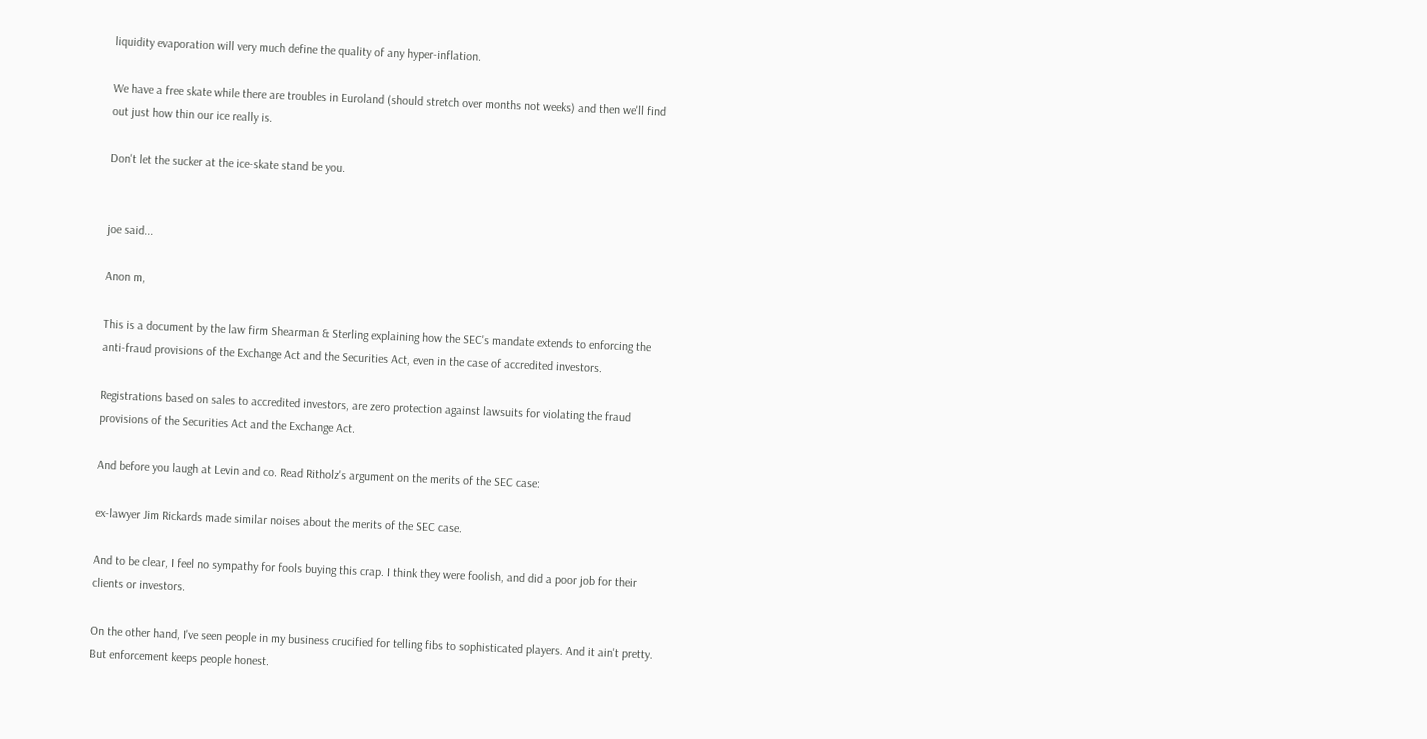liquidity evaporation will very much define the quality of any hyper-inflation.

We have a free skate while there are troubles in Euroland (should stretch over months not weeks) and then we'll find out just how thin our ice really is.

Don't let the sucker at the ice-skate stand be you.


joe said...

Anon m,

This is a document by the law firm Shearman & Sterling explaining how the SEC's mandate extends to enforcing the anti-fraud provisions of the Exchange Act and the Securities Act, even in the case of accredited investors.

Registrations based on sales to accredited investors, are zero protection against lawsuits for violating the fraud provisions of the Securities Act and the Exchange Act.

And before you laugh at Levin and co. Read Ritholz's argument on the merits of the SEC case:

ex-lawyer Jim Rickards made similar noises about the merits of the SEC case.

And to be clear, I feel no sympathy for fools buying this crap. I think they were foolish, and did a poor job for their clients or investors.

On the other hand, I've seen people in my business crucified for telling fibs to sophisticated players. And it ain't pretty. But enforcement keeps people honest.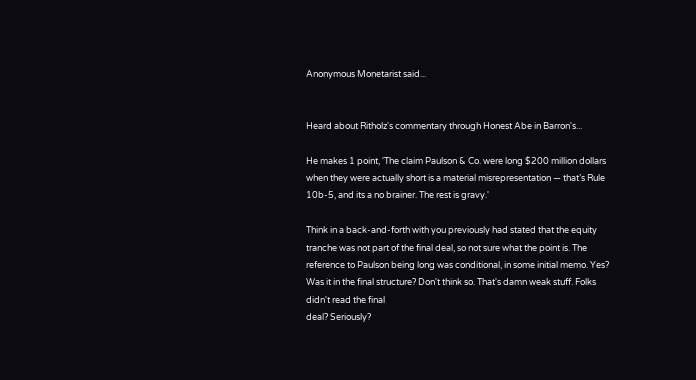Anonymous Monetarist said...


Heard about Ritholz's commentary through Honest Abe in Barron's...

He makes 1 point, 'The claim Paulson & Co. were long $200 million dollars when they were actually short is a material misrepresentation — that’s Rule 10b-5, and its a no brainer. The rest is gravy.'

Think in a back-and-forth with you previously had stated that the equity tranche was not part of the final deal, so not sure what the point is. The reference to Paulson being long was conditional, in some initial memo. Yes?
Was it in the final structure? Don't think so. That's damn weak stuff. Folks didn't read the final
deal? Seriously?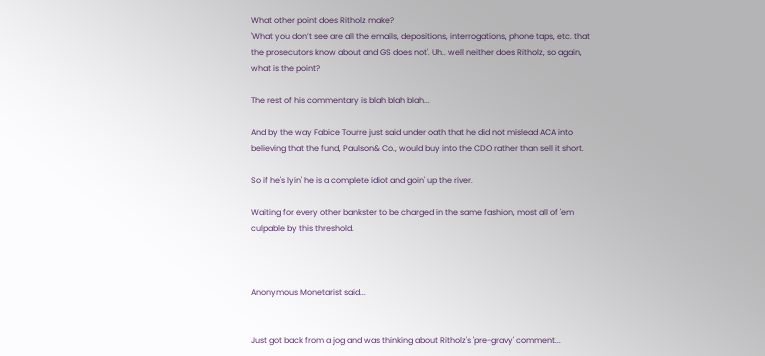What other point does Ritholz make?
'What you don’t see are all the emails, depositions, interrogations, phone taps, etc. that the prosecutors know about and GS does not'. Uh.. well neither does Ritholz, so again, what is the point?

The rest of his commentary is blah blah blah...

And by the way Fabice Tourre just said under oath that he did not mislead ACA into believing that the fund, Paulson& Co., would buy into the CDO rather than sell it short.

So if he's lyin' he is a complete idiot and goin' up the river.

Waiting for every other bankster to be charged in the same fashion, most all of 'em culpable by this threshold.



Anonymous Monetarist said...


Just got back from a jog and was thinking about Ritholz's 'pre-gravy' comment...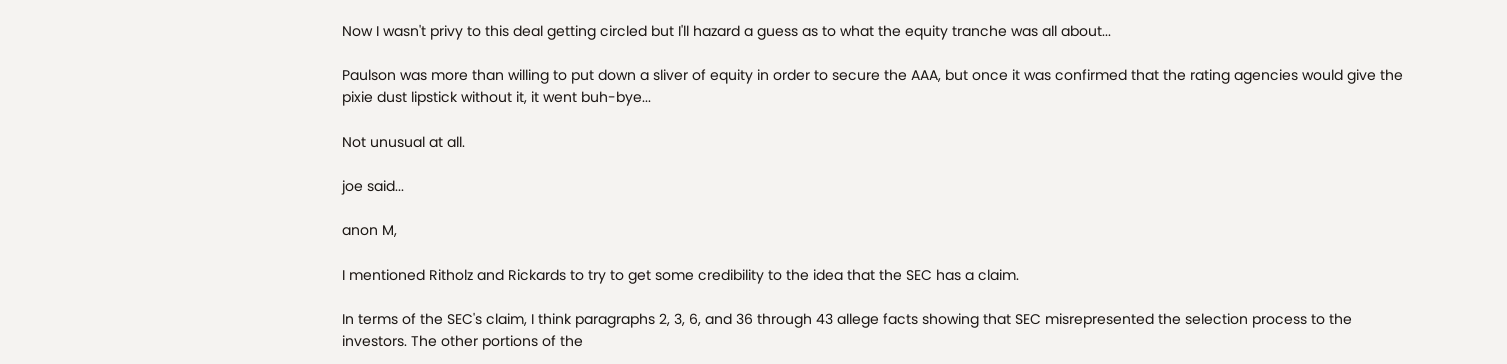Now I wasn't privy to this deal getting circled but I'll hazard a guess as to what the equity tranche was all about...

Paulson was more than willing to put down a sliver of equity in order to secure the AAA, but once it was confirmed that the rating agencies would give the pixie dust lipstick without it, it went buh-bye...

Not unusual at all.

joe said...

anon M,

I mentioned Ritholz and Rickards to try to get some credibility to the idea that the SEC has a claim.

In terms of the SEC's claim, I think paragraphs 2, 3, 6, and 36 through 43 allege facts showing that SEC misrepresented the selection process to the investors. The other portions of the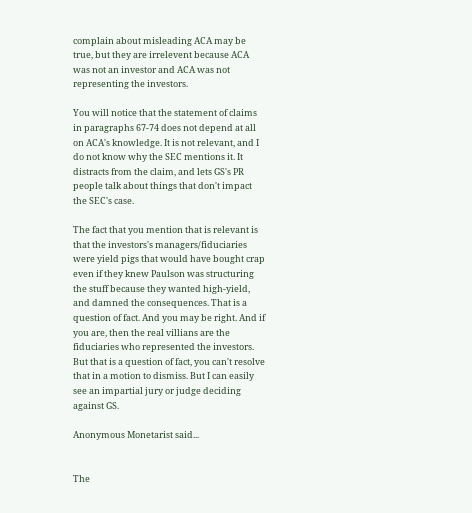complain about misleading ACA may be true, but they are irrelevent because ACA was not an investor and ACA was not representing the investors.

You will notice that the statement of claims in paragraphs 67-74 does not depend at all on ACA's knowledge. It is not relevant, and I do not know why the SEC mentions it. It distracts from the claim, and lets GS's PR people talk about things that don't impact the SEC's case.

The fact that you mention that is relevant is that the investors's managers/fiduciaries were yield pigs that would have bought crap even if they knew Paulson was structuring the stuff because they wanted high-yield, and damned the consequences. That is a question of fact. And you may be right. And if you are, then the real villians are the fiduciaries who represented the investors. But that is a question of fact, you can't resolve that in a motion to dismiss. But I can easily see an impartial jury or judge deciding against GS.

Anonymous Monetarist said...


The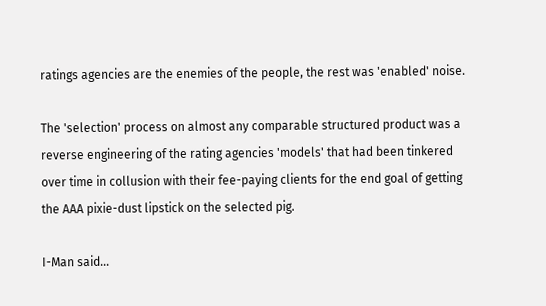ratings agencies are the enemies of the people, the rest was 'enabled' noise.

The 'selection' process on almost any comparable structured product was a reverse engineering of the rating agencies 'models' that had been tinkered over time in collusion with their fee-paying clients for the end goal of getting the AAA pixie-dust lipstick on the selected pig.

I-Man said...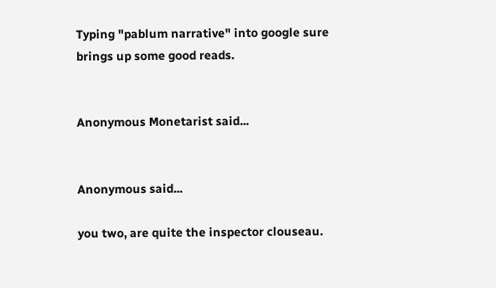Typing "pablum narrative" into google sure brings up some good reads.


Anonymous Monetarist said...


Anonymous said...

you two, are quite the inspector clouseau.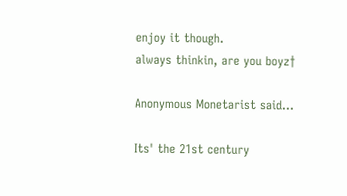enjoy it though.
always thinkin, are you boyz†

Anonymous Monetarist said...

Its' the 21st century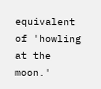equivalent of 'howling at the moon.'